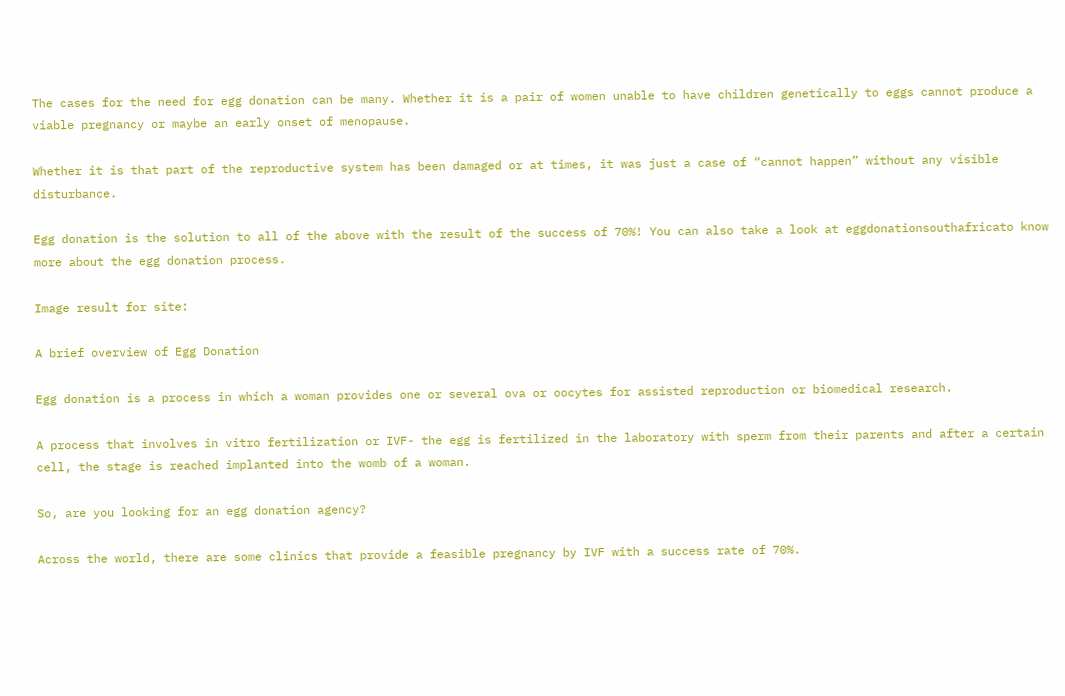The cases for the need for egg donation can be many. Whether it is a pair of women unable to have children genetically to eggs cannot produce a viable pregnancy or maybe an early onset of menopause.

Whether it is that part of the reproductive system has been damaged or at times, it was just a case of “cannot happen” without any visible disturbance.

Egg donation is the solution to all of the above with the result of the success of 70%! You can also take a look at eggdonationsouthafricato know more about the egg donation process.

Image result for site:

A brief overview of Egg Donation

Egg donation is a process in which a woman provides one or several ova or oocytes for assisted reproduction or biomedical research.

A process that involves in vitro fertilization or IVF- the egg is fertilized in the laboratory with sperm from their parents and after a certain cell, the stage is reached implanted into the womb of a woman.

So, are you looking for an egg donation agency?

Across the world, there are some clinics that provide a feasible pregnancy by IVF with a success rate of 70%.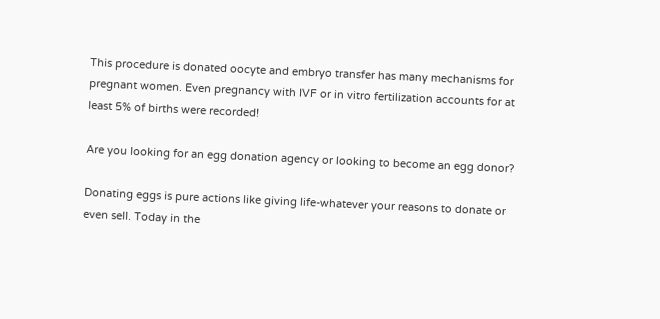This procedure is donated oocyte and embryo transfer has many mechanisms for pregnant women. Even pregnancy with IVF or in vitro fertilization accounts for at least 5% of births were recorded!

Are you looking for an egg donation agency or looking to become an egg donor?

Donating eggs is pure actions like giving life-whatever your reasons to donate or even sell. Today in the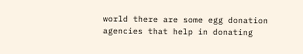world there are some egg donation agencies that help in donating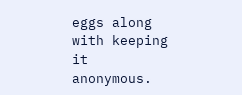eggs along with keeping it anonymous.